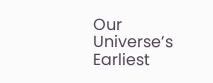Our Universe’s Earliest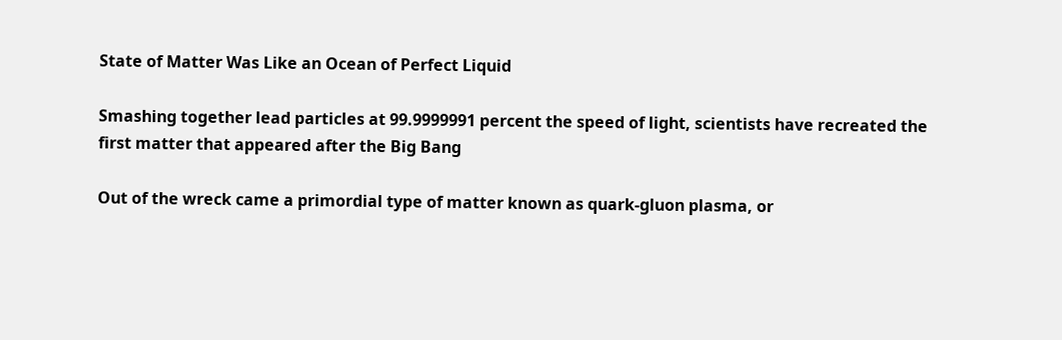State of Matter Was Like an Ocean of Perfect Liquid

Smashing together lead particles at 99.9999991 percent the speed of light, scientists have recreated the first matter that appeared after the Big Bang

Out of the wreck came a primordial type of matter known as quark-gluon plasma, or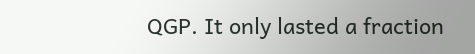QGP. It only lasted a fraction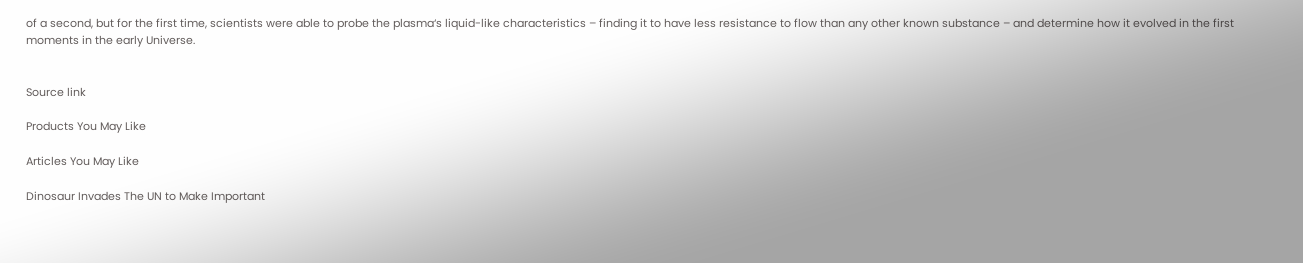of a second, but for the first time, scientists were able to probe the plasma‘s liquid-like characteristics – finding it to have less resistance to flow than any other known substance – and determine how it evolved in the first moments in the early Universe.


Source link

Products You May Like

Articles You May Like

Dinosaur Invades The UN to Make Important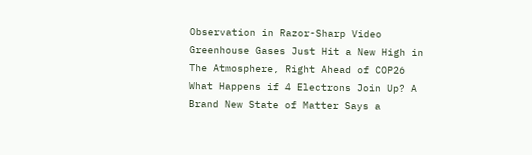Observation in Razor-Sharp Video
Greenhouse Gases Just Hit a New High in The Atmosphere, Right Ahead of COP26
What Happens if 4 Electrons Join Up? A Brand New State of Matter Says a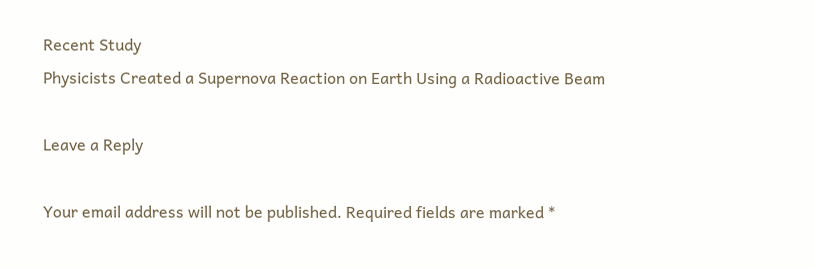Recent Study
Physicists Created a Supernova Reaction on Earth Using a Radioactive Beam

Leave a Reply

Your email address will not be published. Required fields are marked *